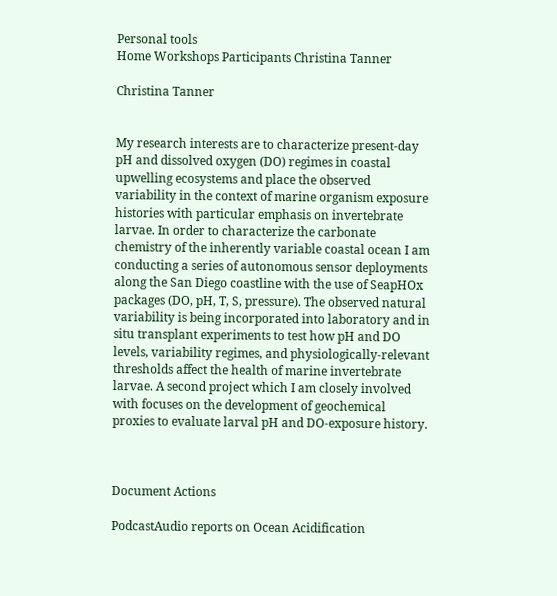Personal tools
Home Workshops Participants Christina Tanner

Christina Tanner


My research interests are to characterize present-day pH and dissolved oxygen (DO) regimes in coastal upwelling ecosystems and place the observed variability in the context of marine organism exposure histories with particular emphasis on invertebrate larvae. In order to characterize the carbonate chemistry of the inherently variable coastal ocean I am conducting a series of autonomous sensor deployments along the San Diego coastline with the use of SeapHOx packages (DO, pH, T, S, pressure). The observed natural variability is being incorporated into laboratory and in situ transplant experiments to test how pH and DO levels, variability regimes, and physiologically-relevant thresholds affect the health of marine invertebrate larvae. A second project which I am closely involved with focuses on the development of geochemical proxies to evaluate larval pH and DO-exposure history.



Document Actions

PodcastAudio reports on Ocean Acidification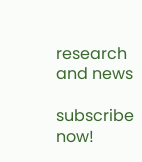research and news

subscribe now!